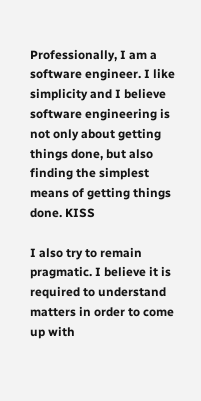Professionally, I am a software engineer. I like simplicity and I believe software engineering is not only about getting things done, but also finding the simplest means of getting things done. KISS

I also try to remain pragmatic. I believe it is required to understand matters in order to come up with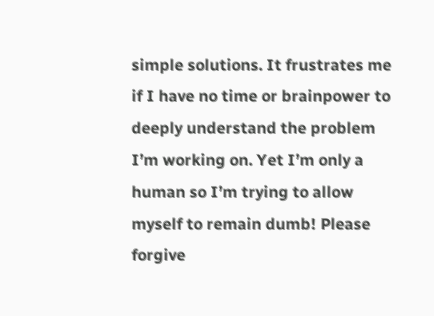simple solutions. It frustrates me if I have no time or brainpower to deeply understand the problem I’m working on. Yet I’m only a human so I’m trying to allow myself to remain dumb! Please forgive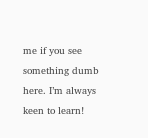me if you see something dumb here. I’m always keen to learn!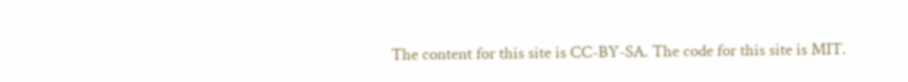The content for this site is CC-BY-SA. The code for this site is MIT.